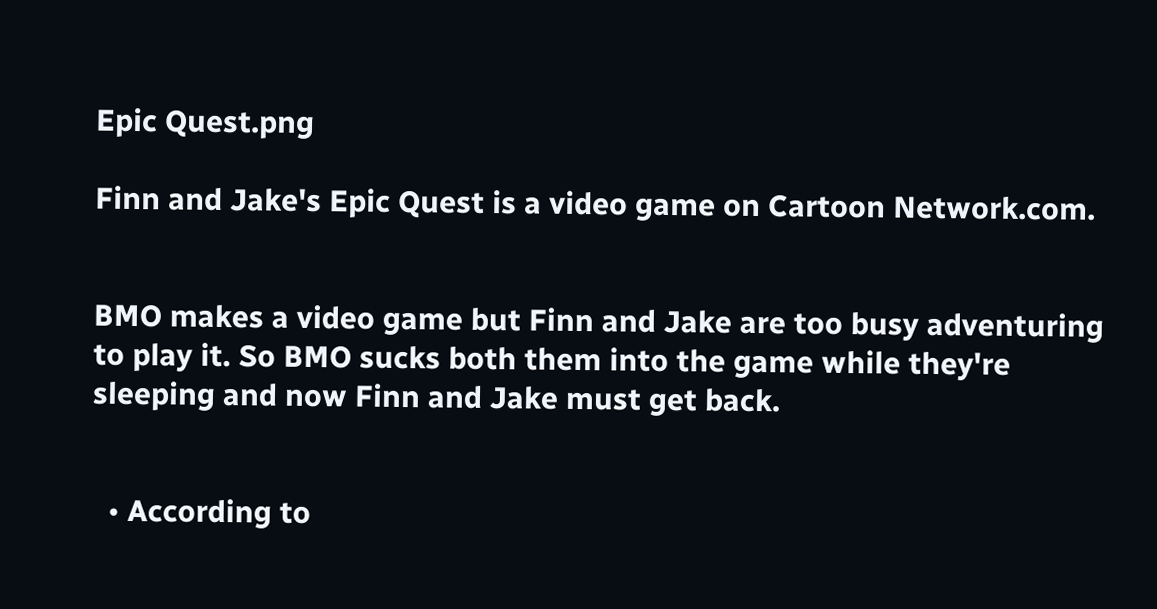Epic Quest.png

Finn and Jake's Epic Quest is a video game on Cartoon Network.com.


BMO makes a video game but Finn and Jake are too busy adventuring to play it. So BMO sucks both them into the game while they're sleeping and now Finn and Jake must get back.


  • According to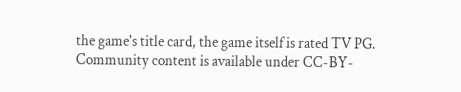the game's title card, the game itself is rated TV PG.
Community content is available under CC-BY-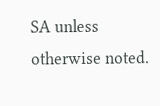SA unless otherwise noted.